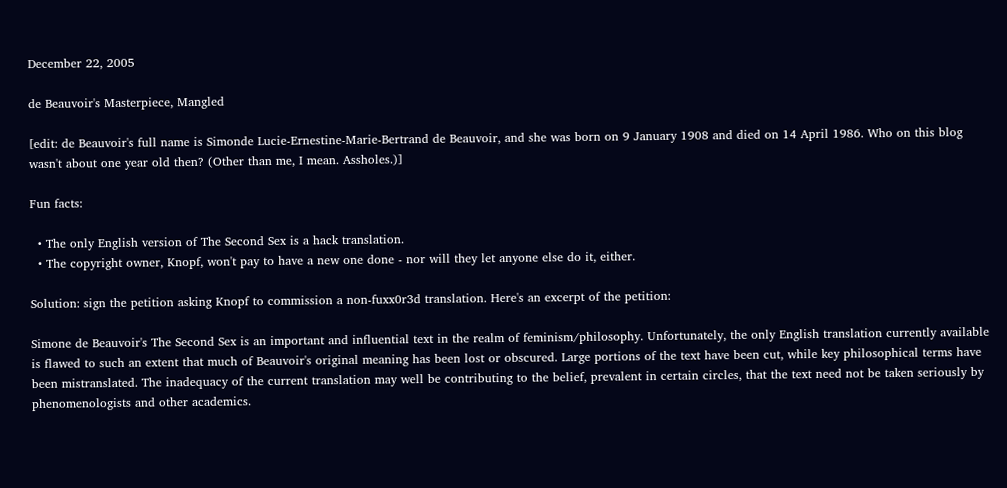December 22, 2005

de Beauvoir's Masterpiece, Mangled

[edit: de Beauvoir's full name is Simonde Lucie-Ernestine-Marie-Bertrand de Beauvoir, and she was born on 9 January 1908 and died on 14 April 1986. Who on this blog wasn't about one year old then? (Other than me, I mean. Assholes.)]

Fun facts:

  • The only English version of The Second Sex is a hack translation.
  • The copyright owner, Knopf, won't pay to have a new one done - nor will they let anyone else do it, either.

Solution: sign the petition asking Knopf to commission a non-fuxx0r3d translation. Here's an excerpt of the petition:

Simone de Beauvoir's The Second Sex is an important and influential text in the realm of feminism/philosophy. Unfortunately, the only English translation currently available is flawed to such an extent that much of Beauvoir's original meaning has been lost or obscured. Large portions of the text have been cut, while key philosophical terms have been mistranslated. The inadequacy of the current translation may well be contributing to the belief, prevalent in certain circles, that the text need not be taken seriously by phenomenologists and other academics.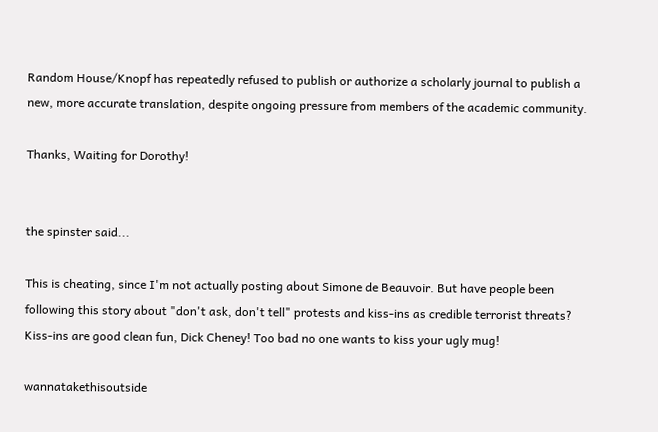Random House/Knopf has repeatedly refused to publish or authorize a scholarly journal to publish a new, more accurate translation, despite ongoing pressure from members of the academic community.

Thanks, Waiting for Dorothy!


the spinster said...

This is cheating, since I'm not actually posting about Simone de Beauvoir. But have people been following this story about "don't ask, don't tell" protests and kiss-ins as credible terrorist threats? Kiss-ins are good clean fun, Dick Cheney! Too bad no one wants to kiss your ugly mug!

wannatakethisoutside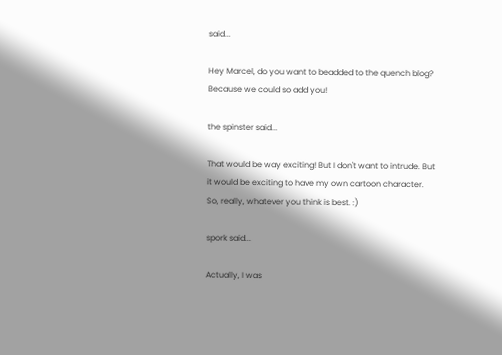said...

Hey Marcel, do you want to beadded to the quench blog? Because we could so add you!

the spinster said...

That would be way exciting! But I don't want to intrude. But it would be exciting to have my own cartoon character. So, really, whatever you think is best. :)

spork said...

Actually, I was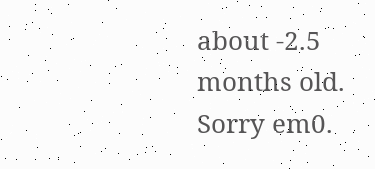about -2.5 months old. Sorry em0.